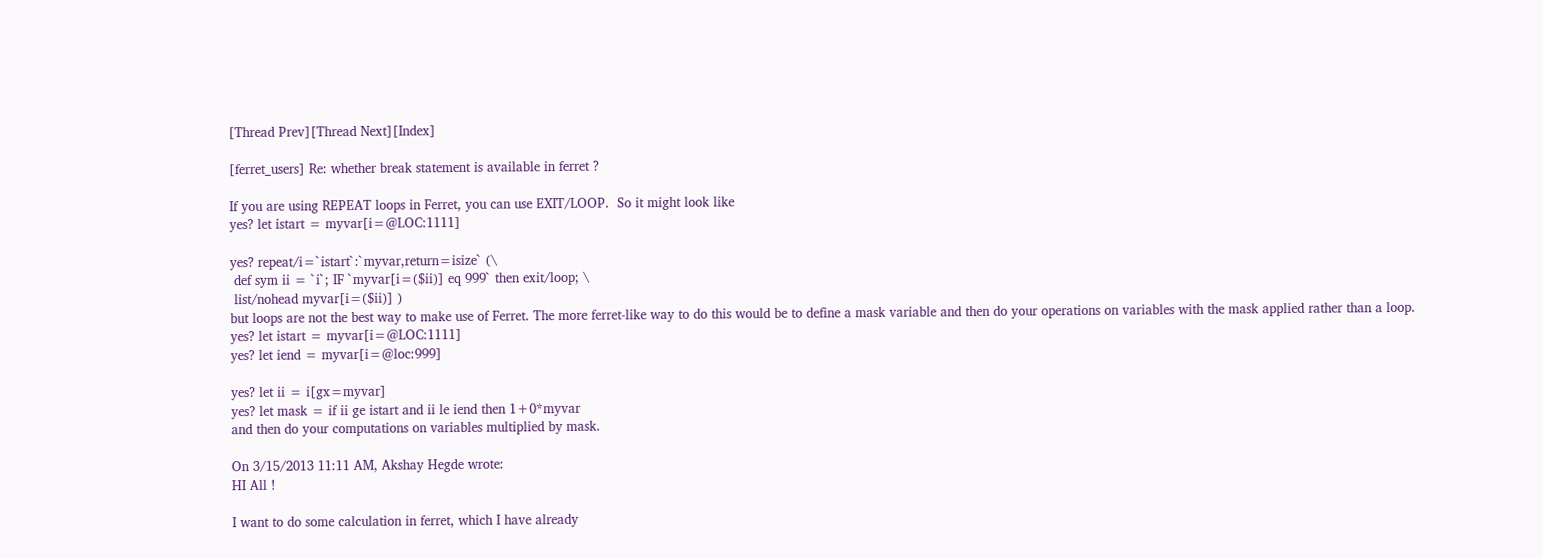[Thread Prev][Thread Next][Index]

[ferret_users] Re: whether break statement is available in ferret ?

If you are using REPEAT loops in Ferret, you can use EXIT/LOOP.  So it might look like
yes? let istart = myvar[i=@LOC:1111]

yes? repeat/i=`istart`:`myvar,return=isize` (\
 def sym ii = `i`; IF `myvar[i=($ii)] eq 999` then exit/loop; \
 list/nohead myvar[i=($ii)] )
but loops are not the best way to make use of Ferret. The more ferret-like way to do this would be to define a mask variable and then do your operations on variables with the mask applied rather than a loop.
yes? let istart = myvar[i=@LOC:1111]
yes? let iend = myvar[i=@loc:999]

yes? let ii = i[gx=myvar]
yes? let mask = if ii ge istart and ii le iend then 1+0*myvar
and then do your computations on variables multiplied by mask.

On 3/15/2013 11:11 AM, Akshay Hegde wrote:
HI All !

I want to do some calculation in ferret, which I have already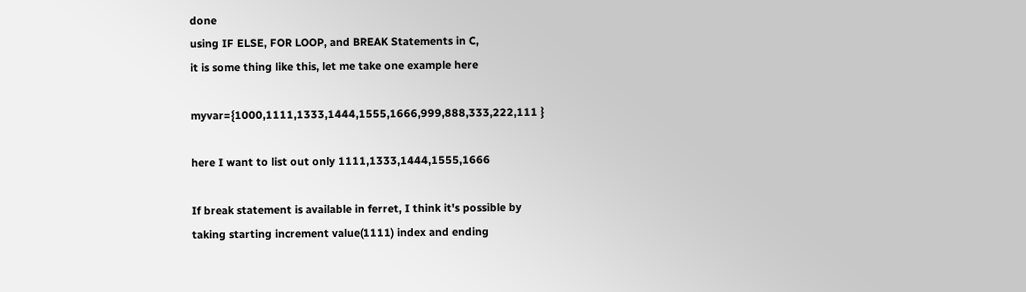done
using IF ELSE, FOR LOOP, and BREAK Statements in C,
it is some thing like this, let me take one example here

myvar={1000,1111,1333,1444,1555,1666,999,888,333,222,111 }

here I want to list out only 1111,1333,1444,1555,1666

If break statement is available in ferret, I think it's possible by
taking starting increment value(1111) index and ending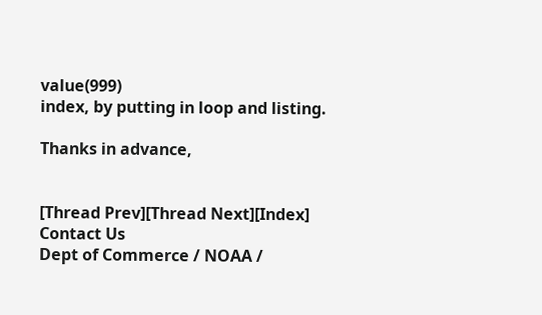value(999)
index, by putting in loop and listing.

Thanks in advance,


[Thread Prev][Thread Next][Index]
Contact Us
Dept of Commerce / NOAA /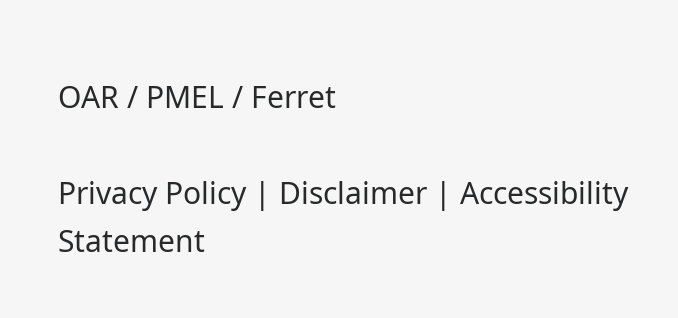OAR / PMEL / Ferret

Privacy Policy | Disclaimer | Accessibility Statement